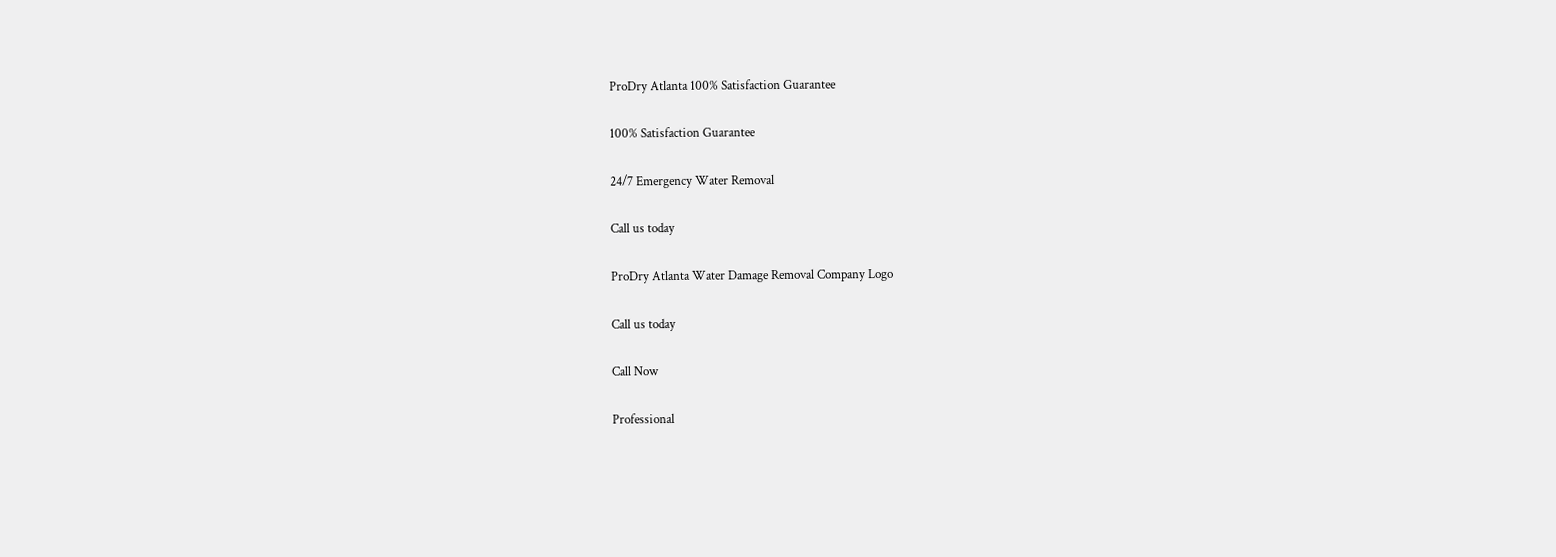ProDry Atlanta 100% Satisfaction Guarantee

100% Satisfaction Guarantee

24/7 Emergency Water Removal

Call us today

ProDry Atlanta Water Damage Removal Company Logo

Call us today

Call Now

Professional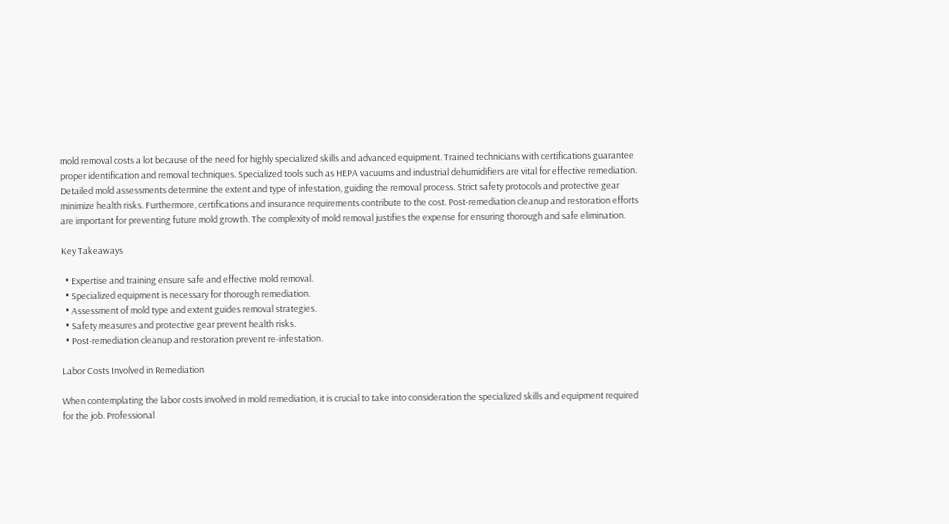mold removal costs a lot because of the need for highly specialized skills and advanced equipment. Trained technicians with certifications guarantee proper identification and removal techniques. Specialized tools such as HEPA vacuums and industrial dehumidifiers are vital for effective remediation. Detailed mold assessments determine the extent and type of infestation, guiding the removal process. Strict safety protocols and protective gear minimize health risks. Furthermore, certifications and insurance requirements contribute to the cost. Post-remediation cleanup and restoration efforts are important for preventing future mold growth. The complexity of mold removal justifies the expense for ensuring thorough and safe elimination.

Key Takeaways

  • Expertise and training ensure safe and effective mold removal.
  • Specialized equipment is necessary for thorough remediation.
  • Assessment of mold type and extent guides removal strategies.
  • Safety measures and protective gear prevent health risks.
  • Post-remediation cleanup and restoration prevent re-infestation.

Labor Costs Involved in Remediation

When contemplating the labor costs involved in mold remediation, it is crucial to take into consideration the specialized skills and equipment required for the job. Professional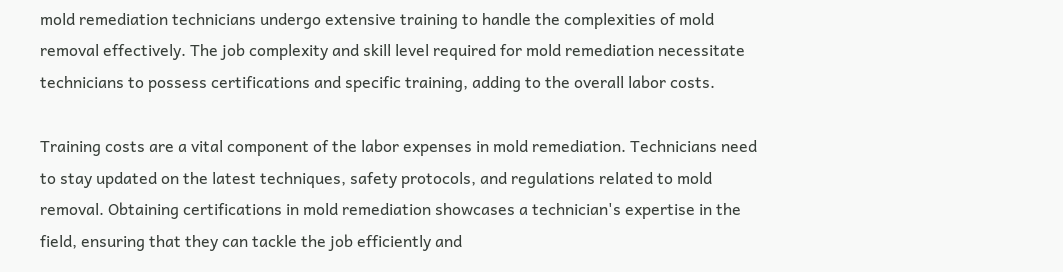mold remediation technicians undergo extensive training to handle the complexities of mold removal effectively. The job complexity and skill level required for mold remediation necessitate technicians to possess certifications and specific training, adding to the overall labor costs.

Training costs are a vital component of the labor expenses in mold remediation. Technicians need to stay updated on the latest techniques, safety protocols, and regulations related to mold removal. Obtaining certifications in mold remediation showcases a technician's expertise in the field, ensuring that they can tackle the job efficiently and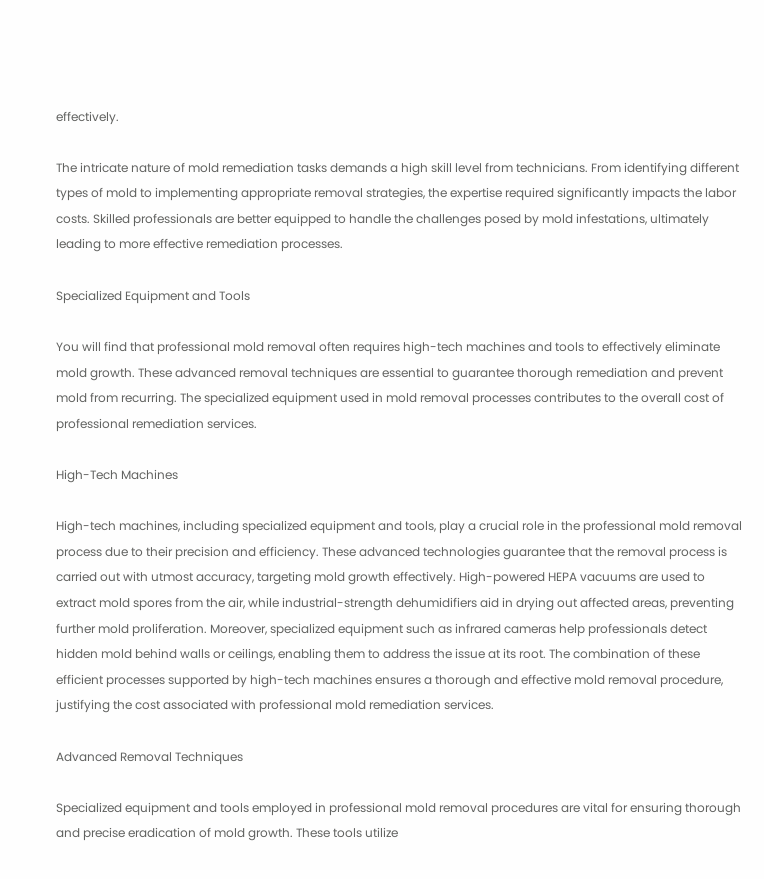effectively.

The intricate nature of mold remediation tasks demands a high skill level from technicians. From identifying different types of mold to implementing appropriate removal strategies, the expertise required significantly impacts the labor costs. Skilled professionals are better equipped to handle the challenges posed by mold infestations, ultimately leading to more effective remediation processes.

Specialized Equipment and Tools

You will find that professional mold removal often requires high-tech machines and tools to effectively eliminate mold growth. These advanced removal techniques are essential to guarantee thorough remediation and prevent mold from recurring. The specialized equipment used in mold removal processes contributes to the overall cost of professional remediation services.

High-Tech Machines

High-tech machines, including specialized equipment and tools, play a crucial role in the professional mold removal process due to their precision and efficiency. These advanced technologies guarantee that the removal process is carried out with utmost accuracy, targeting mold growth effectively. High-powered HEPA vacuums are used to extract mold spores from the air, while industrial-strength dehumidifiers aid in drying out affected areas, preventing further mold proliferation. Moreover, specialized equipment such as infrared cameras help professionals detect hidden mold behind walls or ceilings, enabling them to address the issue at its root. The combination of these efficient processes supported by high-tech machines ensures a thorough and effective mold removal procedure, justifying the cost associated with professional mold remediation services.

Advanced Removal Techniques

Specialized equipment and tools employed in professional mold removal procedures are vital for ensuring thorough and precise eradication of mold growth. These tools utilize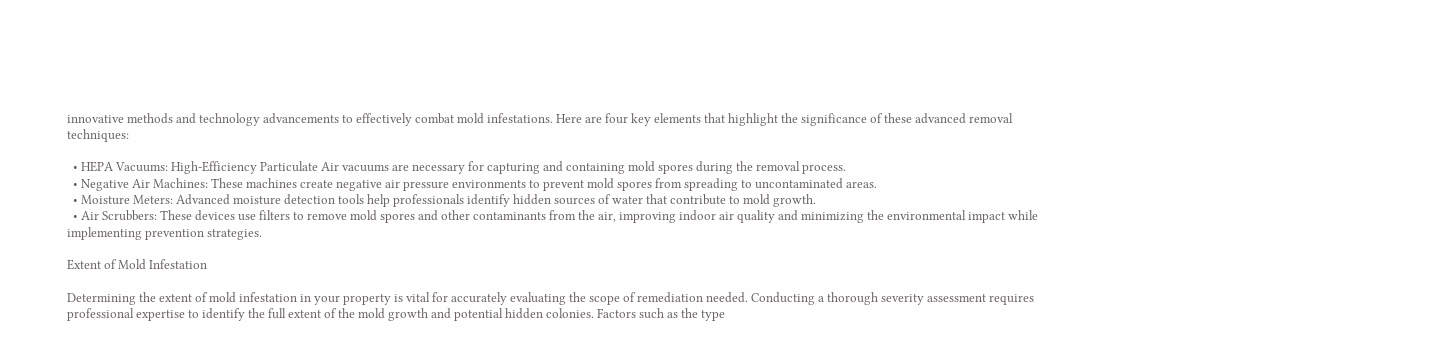innovative methods and technology advancements to effectively combat mold infestations. Here are four key elements that highlight the significance of these advanced removal techniques:

  • HEPA Vacuums: High-Efficiency Particulate Air vacuums are necessary for capturing and containing mold spores during the removal process.
  • Negative Air Machines: These machines create negative air pressure environments to prevent mold spores from spreading to uncontaminated areas.
  • Moisture Meters: Advanced moisture detection tools help professionals identify hidden sources of water that contribute to mold growth.
  • Air Scrubbers: These devices use filters to remove mold spores and other contaminants from the air, improving indoor air quality and minimizing the environmental impact while implementing prevention strategies.

Extent of Mold Infestation

Determining the extent of mold infestation in your property is vital for accurately evaluating the scope of remediation needed. Conducting a thorough severity assessment requires professional expertise to identify the full extent of the mold growth and potential hidden colonies. Factors such as the type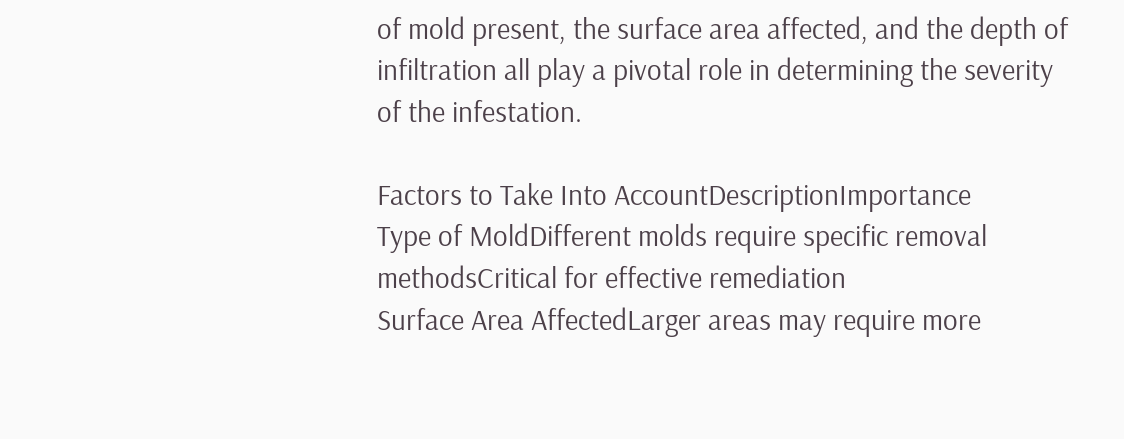of mold present, the surface area affected, and the depth of infiltration all play a pivotal role in determining the severity of the infestation.

Factors to Take Into AccountDescriptionImportance
Type of MoldDifferent molds require specific removal methodsCritical for effective remediation
Surface Area AffectedLarger areas may require more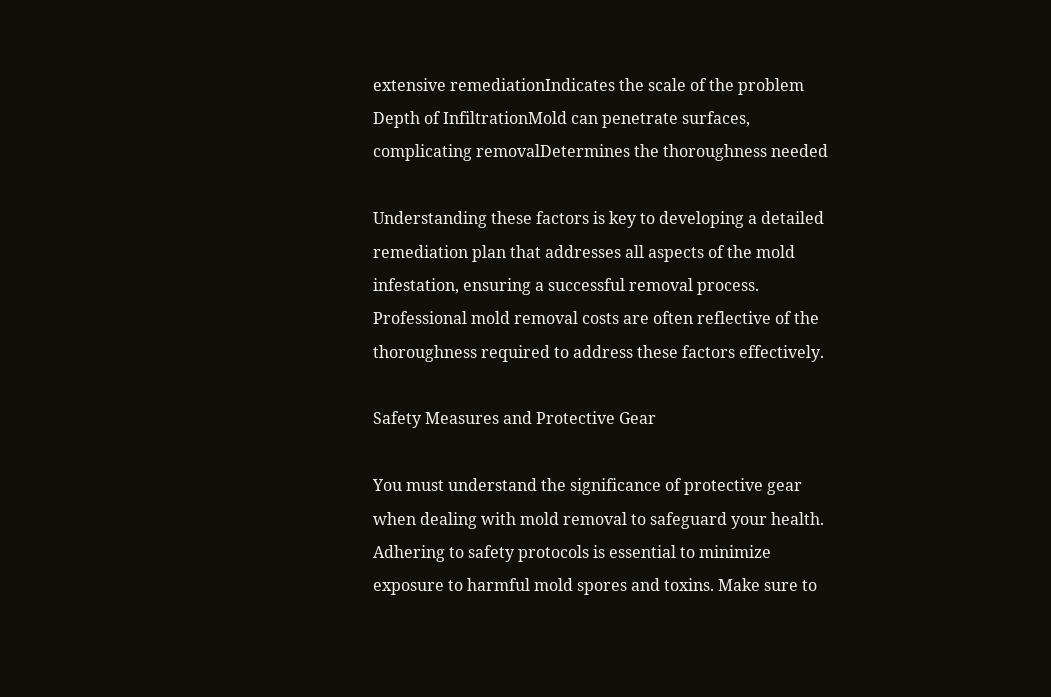extensive remediationIndicates the scale of the problem
Depth of InfiltrationMold can penetrate surfaces, complicating removalDetermines the thoroughness needed

Understanding these factors is key to developing a detailed remediation plan that addresses all aspects of the mold infestation, ensuring a successful removal process. Professional mold removal costs are often reflective of the thoroughness required to address these factors effectively.

Safety Measures and Protective Gear

You must understand the significance of protective gear when dealing with mold removal to safeguard your health. Adhering to safety protocols is essential to minimize exposure to harmful mold spores and toxins. Make sure to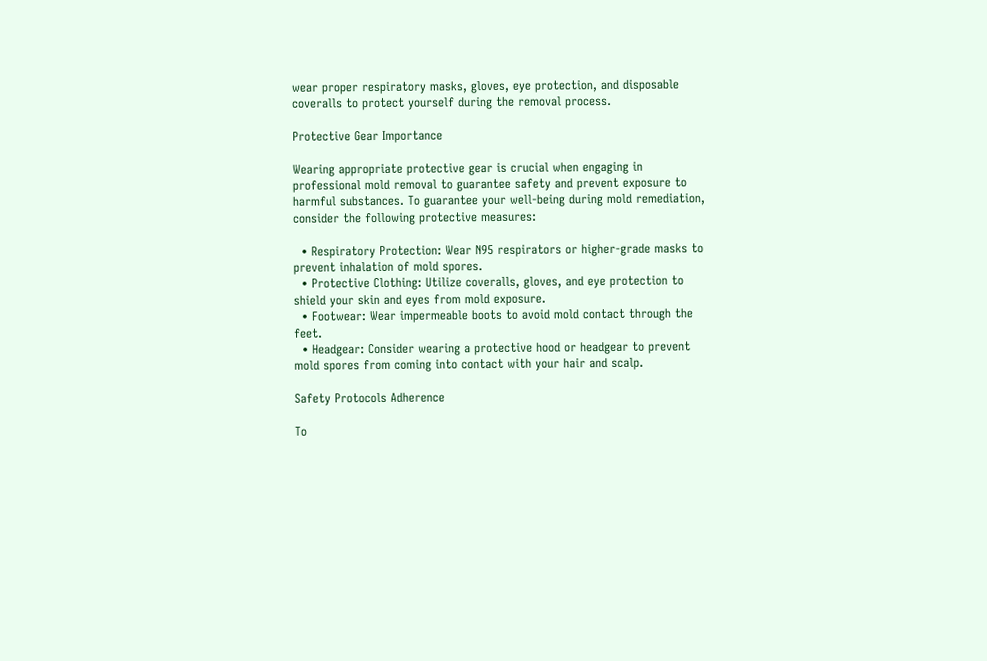wear proper respiratory masks, gloves, eye protection, and disposable coveralls to protect yourself during the removal process.

Protective Gear Importance

Wearing appropriate protective gear is crucial when engaging in professional mold removal to guarantee safety and prevent exposure to harmful substances. To guarantee your well-being during mold remediation, consider the following protective measures:

  • Respiratory Protection: Wear N95 respirators or higher-grade masks to prevent inhalation of mold spores.
  • Protective Clothing: Utilize coveralls, gloves, and eye protection to shield your skin and eyes from mold exposure.
  • Footwear: Wear impermeable boots to avoid mold contact through the feet.
  • Headgear: Consider wearing a protective hood or headgear to prevent mold spores from coming into contact with your hair and scalp.

Safety Protocols Adherence

To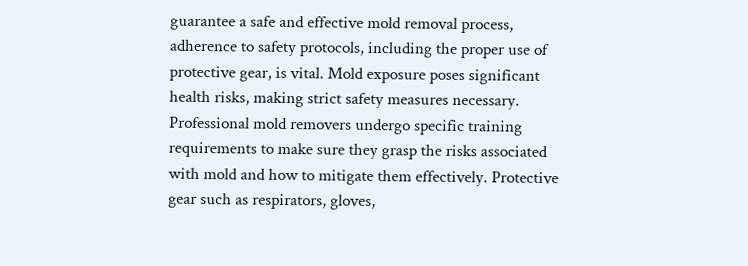guarantee a safe and effective mold removal process, adherence to safety protocols, including the proper use of protective gear, is vital. Mold exposure poses significant health risks, making strict safety measures necessary. Professional mold removers undergo specific training requirements to make sure they grasp the risks associated with mold and how to mitigate them effectively. Protective gear such as respirators, gloves,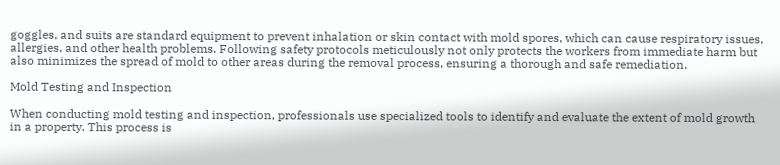goggles, and suits are standard equipment to prevent inhalation or skin contact with mold spores, which can cause respiratory issues, allergies, and other health problems. Following safety protocols meticulously not only protects the workers from immediate harm but also minimizes the spread of mold to other areas during the removal process, ensuring a thorough and safe remediation.

Mold Testing and Inspection

When conducting mold testing and inspection, professionals use specialized tools to identify and evaluate the extent of mold growth in a property. This process is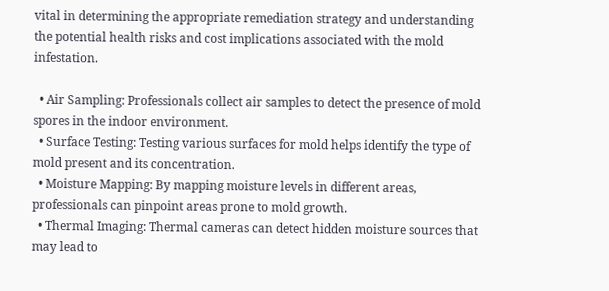vital in determining the appropriate remediation strategy and understanding the potential health risks and cost implications associated with the mold infestation.

  • Air Sampling: Professionals collect air samples to detect the presence of mold spores in the indoor environment.
  • Surface Testing: Testing various surfaces for mold helps identify the type of mold present and its concentration.
  • Moisture Mapping: By mapping moisture levels in different areas, professionals can pinpoint areas prone to mold growth.
  • Thermal Imaging: Thermal cameras can detect hidden moisture sources that may lead to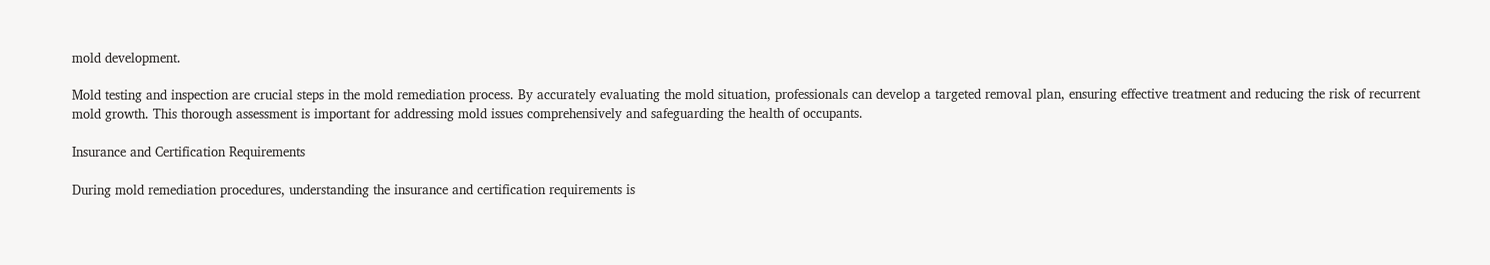mold development.

Mold testing and inspection are crucial steps in the mold remediation process. By accurately evaluating the mold situation, professionals can develop a targeted removal plan, ensuring effective treatment and reducing the risk of recurrent mold growth. This thorough assessment is important for addressing mold issues comprehensively and safeguarding the health of occupants.

Insurance and Certification Requirements

During mold remediation procedures, understanding the insurance and certification requirements is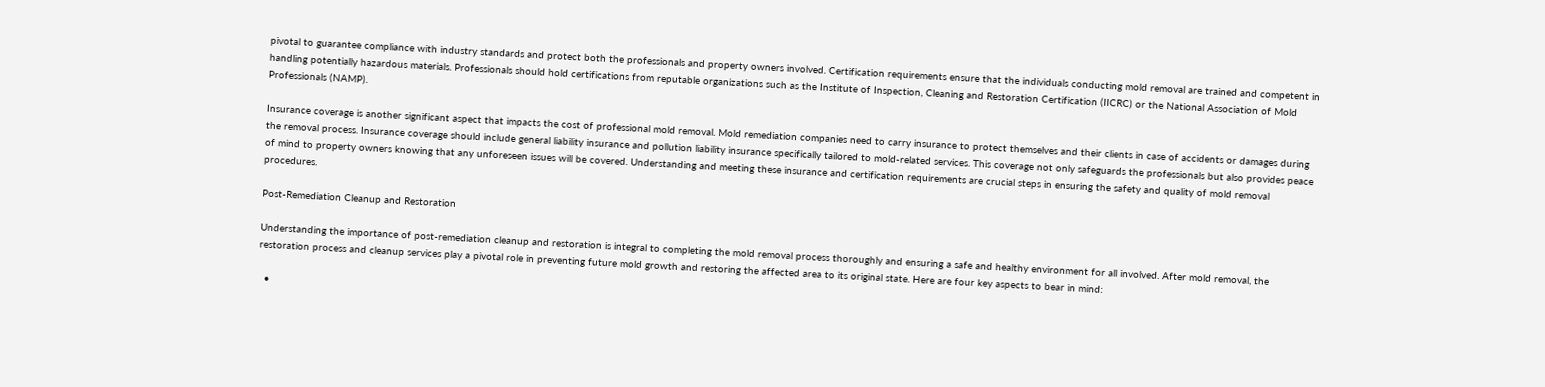pivotal to guarantee compliance with industry standards and protect both the professionals and property owners involved. Certification requirements ensure that the individuals conducting mold removal are trained and competent in handling potentially hazardous materials. Professionals should hold certifications from reputable organizations such as the Institute of Inspection, Cleaning and Restoration Certification (IICRC) or the National Association of Mold Professionals (NAMP).

Insurance coverage is another significant aspect that impacts the cost of professional mold removal. Mold remediation companies need to carry insurance to protect themselves and their clients in case of accidents or damages during the removal process. Insurance coverage should include general liability insurance and pollution liability insurance specifically tailored to mold-related services. This coverage not only safeguards the professionals but also provides peace of mind to property owners knowing that any unforeseen issues will be covered. Understanding and meeting these insurance and certification requirements are crucial steps in ensuring the safety and quality of mold removal procedures.

Post-Remediation Cleanup and Restoration

Understanding the importance of post-remediation cleanup and restoration is integral to completing the mold removal process thoroughly and ensuring a safe and healthy environment for all involved. After mold removal, the restoration process and cleanup services play a pivotal role in preventing future mold growth and restoring the affected area to its original state. Here are four key aspects to bear in mind:

  •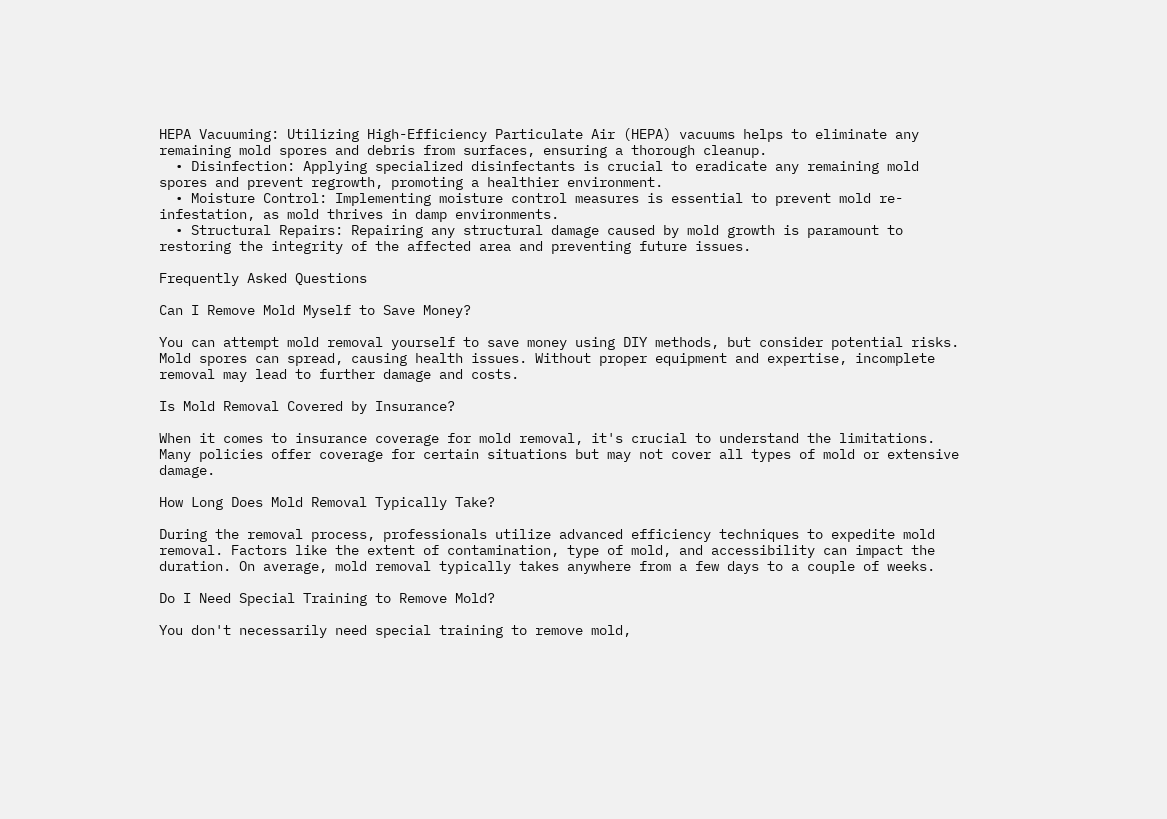HEPA Vacuuming: Utilizing High-Efficiency Particulate Air (HEPA) vacuums helps to eliminate any remaining mold spores and debris from surfaces, ensuring a thorough cleanup.
  • Disinfection: Applying specialized disinfectants is crucial to eradicate any remaining mold spores and prevent regrowth, promoting a healthier environment.
  • Moisture Control: Implementing moisture control measures is essential to prevent mold re-infestation, as mold thrives in damp environments.
  • Structural Repairs: Repairing any structural damage caused by mold growth is paramount to restoring the integrity of the affected area and preventing future issues.

Frequently Asked Questions

Can I Remove Mold Myself to Save Money?

You can attempt mold removal yourself to save money using DIY methods, but consider potential risks. Mold spores can spread, causing health issues. Without proper equipment and expertise, incomplete removal may lead to further damage and costs.

Is Mold Removal Covered by Insurance?

When it comes to insurance coverage for mold removal, it's crucial to understand the limitations. Many policies offer coverage for certain situations but may not cover all types of mold or extensive damage.

How Long Does Mold Removal Typically Take?

During the removal process, professionals utilize advanced efficiency techniques to expedite mold removal. Factors like the extent of contamination, type of mold, and accessibility can impact the duration. On average, mold removal typically takes anywhere from a few days to a couple of weeks.

Do I Need Special Training to Remove Mold?

You don't necessarily need special training to remove mold,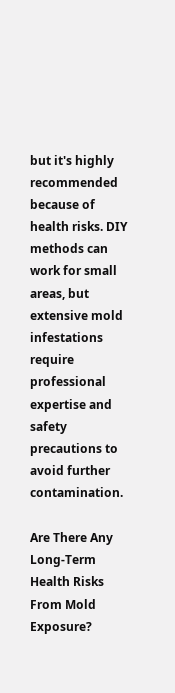but it's highly recommended because of health risks. DIY methods can work for small areas, but extensive mold infestations require professional expertise and safety precautions to avoid further contamination.

Are There Any Long-Term Health Risks From Mold Exposure?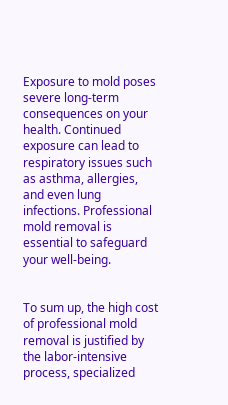Exposure to mold poses severe long-term consequences on your health. Continued exposure can lead to respiratory issues such as asthma, allergies, and even lung infections. Professional mold removal is essential to safeguard your well-being.


To sum up, the high cost of professional mold removal is justified by the labor-intensive process, specialized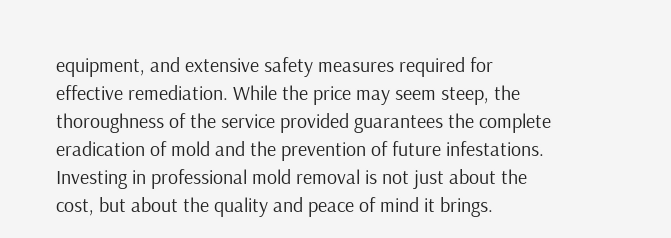equipment, and extensive safety measures required for effective remediation. While the price may seem steep, the thoroughness of the service provided guarantees the complete eradication of mold and the prevention of future infestations. Investing in professional mold removal is not just about the cost, but about the quality and peace of mind it brings.